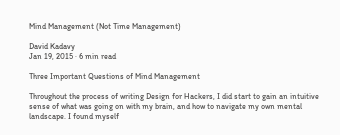Mind Management (Not Time Management)

David Kadavy
Jan 19, 2015 · 6 min read

Three Important Questions of Mind Management

Throughout the process of writing Design for Hackers, I did start to gain an intuitive sense of what was going on with my brain, and how to navigate my own mental landscape. I found myself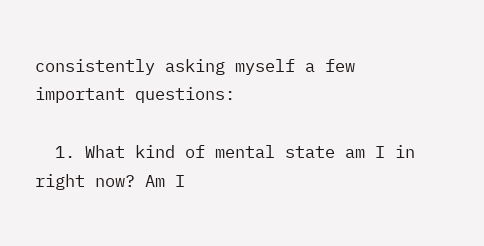consistently asking myself a few important questions:

  1. What kind of mental state am I in right now? Am I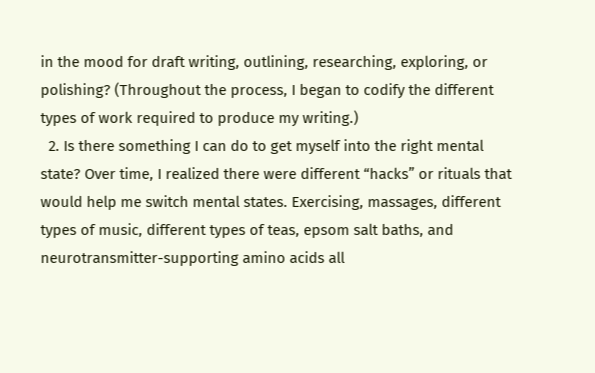in the mood for draft writing, outlining, researching, exploring, or polishing? (Throughout the process, I began to codify the different types of work required to produce my writing.)
  2. Is there something I can do to get myself into the right mental state? Over time, I realized there were different “hacks” or rituals that would help me switch mental states. Exercising, massages, different types of music, different types of teas, epsom salt baths, and neurotransmitter-supporting amino acids all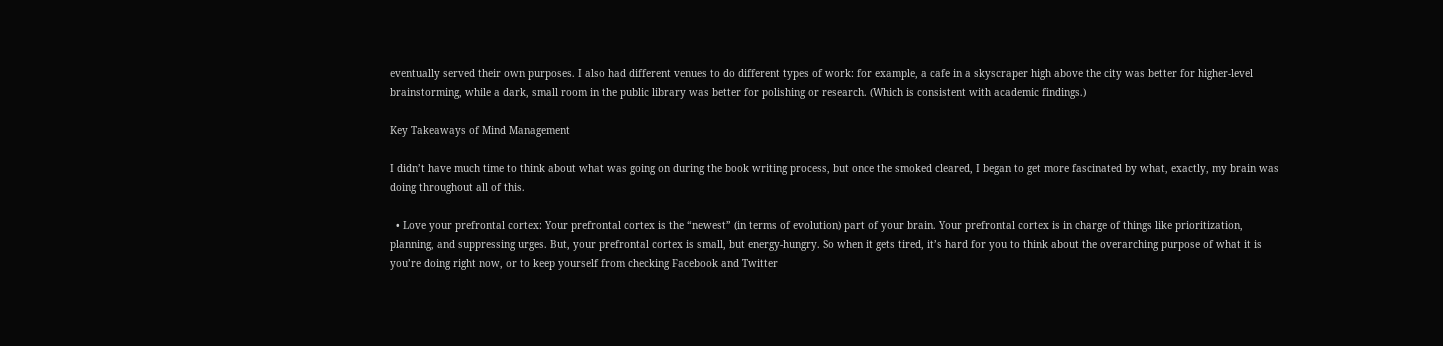eventually served their own purposes. I also had different venues to do different types of work: for example, a cafe in a skyscraper high above the city was better for higher-level brainstorming, while a dark, small room in the public library was better for polishing or research. (Which is consistent with academic findings.)

Key Takeaways of Mind Management

I didn’t have much time to think about what was going on during the book writing process, but once the smoked cleared, I began to get more fascinated by what, exactly, my brain was doing throughout all of this.

  • Love your prefrontal cortex: Your prefrontal cortex is the “newest” (in terms of evolution) part of your brain. Your prefrontal cortex is in charge of things like prioritization, planning, and suppressing urges. But, your prefrontal cortex is small, but energy-hungry. So when it gets tired, it’s hard for you to think about the overarching purpose of what it is you’re doing right now, or to keep yourself from checking Facebook and Twitter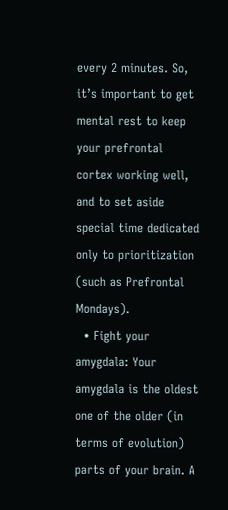every 2 minutes. So, it’s important to get mental rest to keep your prefrontal cortex working well, and to set aside special time dedicated only to prioritization (such as Prefrontal Mondays).
  • Fight your amygdala: Your amygdala is the oldest one of the older (in terms of evolution) parts of your brain. A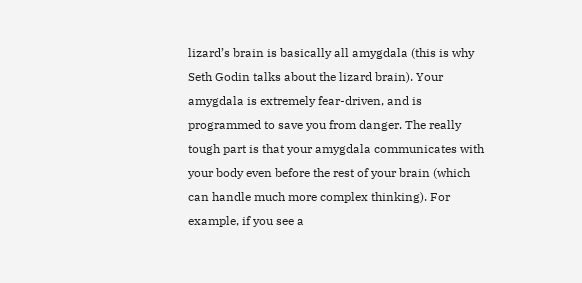lizard’s brain is basically all amygdala (this is why Seth Godin talks about the lizard brain). Your amygdala is extremely fear-driven, and is programmed to save you from danger. The really tough part is that your amygdala communicates with your body even before the rest of your brain (which can handle much more complex thinking). For example, if you see a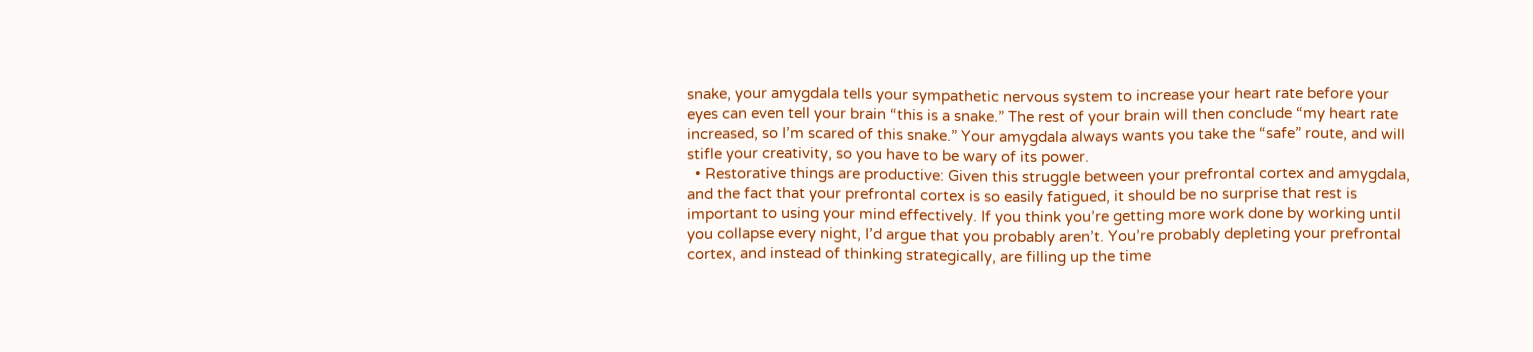snake, your amygdala tells your sympathetic nervous system to increase your heart rate before your eyes can even tell your brain “this is a snake.” The rest of your brain will then conclude “my heart rate increased, so I’m scared of this snake.” Your amygdala always wants you take the “safe” route, and will stifle your creativity, so you have to be wary of its power.
  • Restorative things are productive: Given this struggle between your prefrontal cortex and amygdala, and the fact that your prefrontal cortex is so easily fatigued, it should be no surprise that rest is important to using your mind effectively. If you think you’re getting more work done by working until you collapse every night, I’d argue that you probably aren’t. You’re probably depleting your prefrontal cortex, and instead of thinking strategically, are filling up the time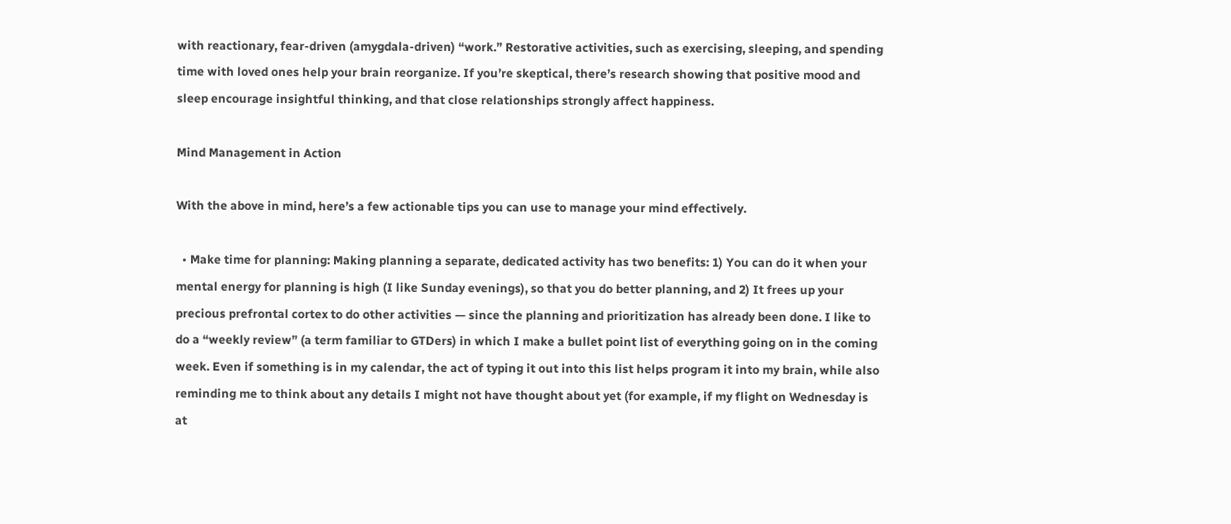with reactionary, fear-driven (amygdala-driven) “work.” Restorative activities, such as exercising, sleeping, and spending time with loved ones help your brain reorganize. If you’re skeptical, there’s research showing that positive mood and sleep encourage insightful thinking, and that close relationships strongly affect happiness.

Mind Management in Action

With the above in mind, here’s a few actionable tips you can use to manage your mind effectively.

  • Make time for planning: Making planning a separate, dedicated activity has two benefits: 1) You can do it when your mental energy for planning is high (I like Sunday evenings), so that you do better planning, and 2) It frees up your precious prefrontal cortex to do other activities — since the planning and prioritization has already been done. I like to do a “weekly review” (a term familiar to GTDers) in which I make a bullet point list of everything going on in the coming week. Even if something is in my calendar, the act of typing it out into this list helps program it into my brain, while also reminding me to think about any details I might not have thought about yet (for example, if my flight on Wednesday is at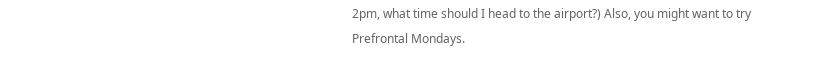2pm, what time should I head to the airport?) Also, you might want to try Prefrontal Mondays.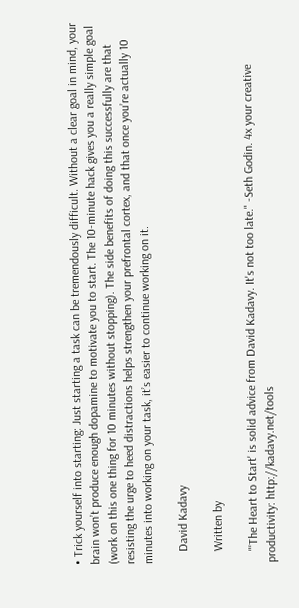• Trick yourself into starting: Just starting a task can be tremendously difficult. Without a clear goal in mind, your brain won’t produce enough dopamine to motivate you to start. The 10-minute hack gives you a really simple goal (work on this one thing for 10 minutes without stopping). The side benefits of doing this successfully are that resisting the urge to heed distractions helps strengthen your prefrontal cortex, and that once you’re actually 10 minutes into working on your task, it’s easier to continue working on it.

    David Kadavy

    Written by

    "'The Heart to Start' is solid advice from David Kadavy. It's not too late." -Seth Godin. 4x your creative productivity: http://kadavy.net/tools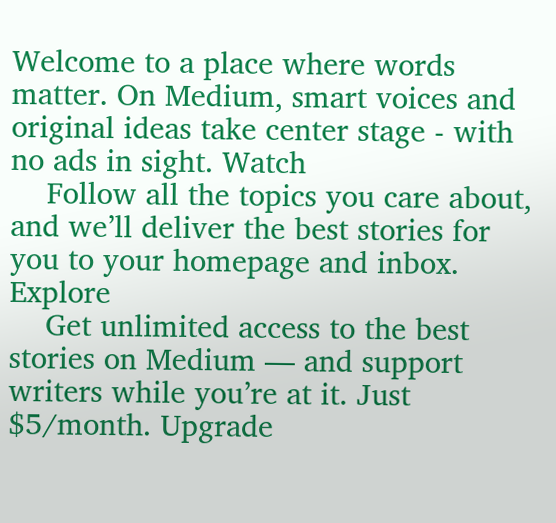Welcome to a place where words matter. On Medium, smart voices and original ideas take center stage - with no ads in sight. Watch
    Follow all the topics you care about, and we’ll deliver the best stories for you to your homepage and inbox. Explore
    Get unlimited access to the best stories on Medium — and support writers while you’re at it. Just $5/month. Upgrade